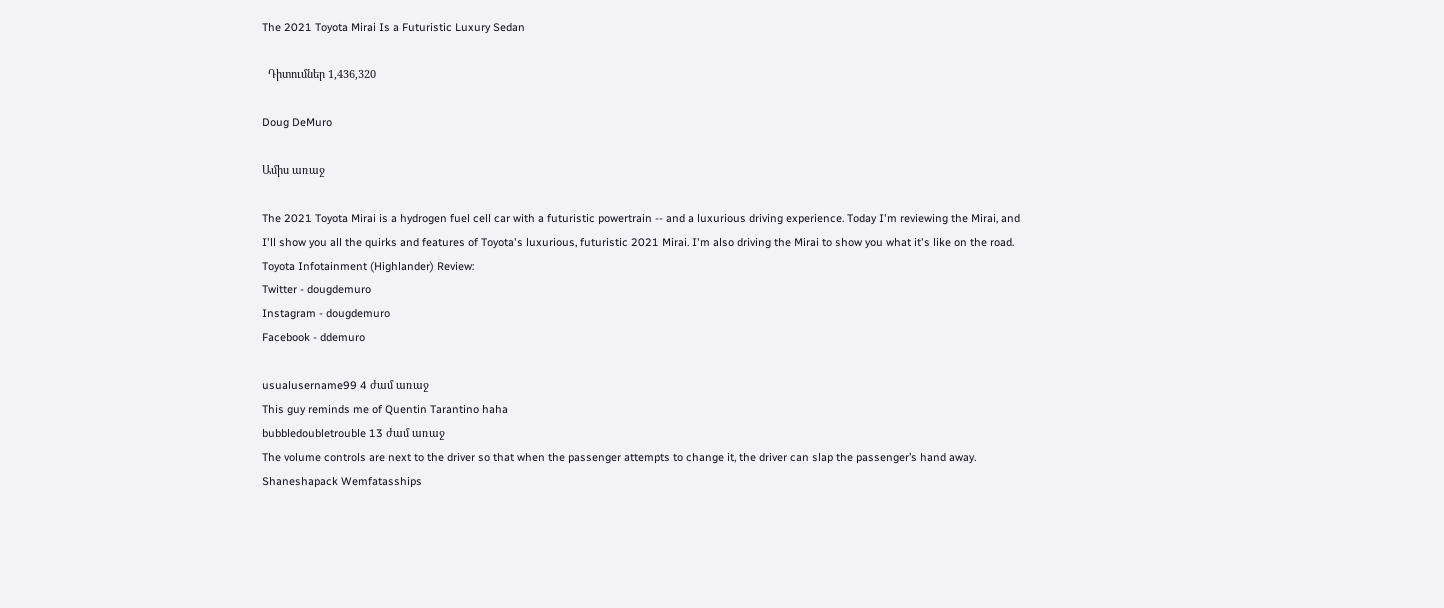The 2021 Toyota Mirai Is a Futuristic Luxury Sedan

  Դիտումներ 1,436,320

Doug DeMuro

Ամիս առաջ

The 2021 Toyota Mirai is a hydrogen fuel cell car with a futuristic powertrain -- and a luxurious driving experience. Today I'm reviewing the Mirai, and I'll show you all the quirks and features of Toyota's luxurious, futuristic 2021 Mirai. I'm also driving the Mirai to show you what it's like on the road.
Toyota Infotainment (Highlander) Review:
Twitter - dougdemuro
Instagram - dougdemuro
Facebook - ddemuro

usualusername99 4 ժամ առաջ
This guy reminds me of Quentin Tarantino haha
bubbledoubletrouble 13 ժամ առաջ
The volume controls are next to the driver so that when the passenger attempts to change it, the driver can slap the passenger’s hand away.
Shaneshapack Wemfatasships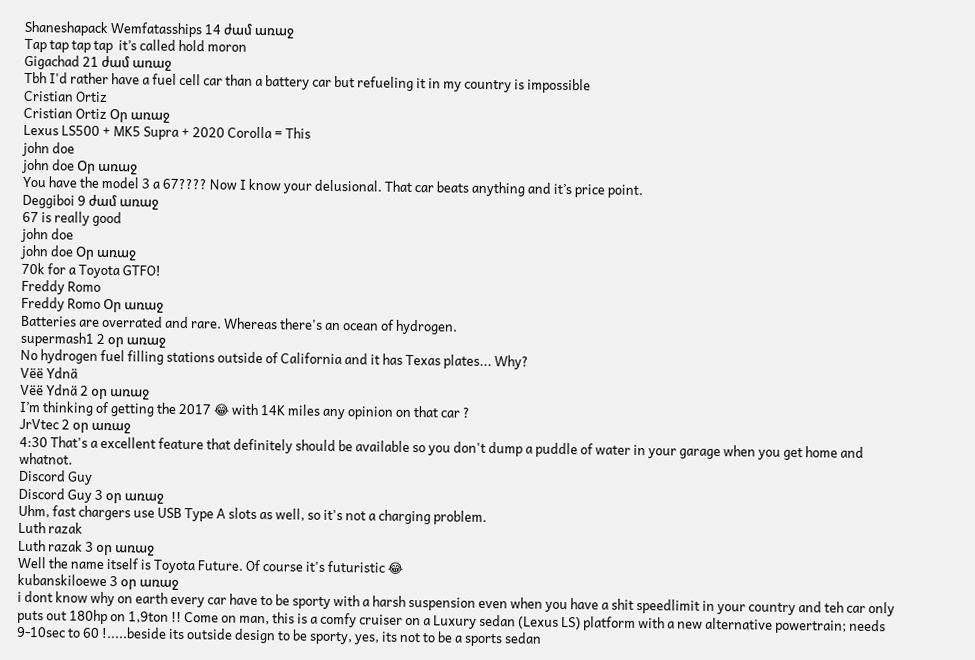Shaneshapack Wemfatasships 14 ժամ առաջ
Tap tap tap tap  it’s called hold moron
Gigachad 21 ժամ առաջ
Tbh I'd rather have a fuel cell car than a battery car but refueling it in my country is impossible
Cristian Ortiz
Cristian Ortiz Օր առաջ
Lexus LS500 + MK5 Supra + 2020 Corolla = This
john doe
john doe Օր առաջ
You have the model 3 a 67???? Now I know your delusional. That car beats anything and it’s price point.
Deggiboi 9 ժամ առաջ
67 is really good
john doe
john doe Օր առաջ
70k for a Toyota GTFO!
Freddy Romo
Freddy Romo Օր առաջ
Batteries are overrated and rare. Whereas there's an ocean of hydrogen.
supermash1 2 օր առաջ
No hydrogen fuel filling stations outside of California and it has Texas plates... Why?
Vëë Ydnä
Vëë Ydnä 2 օր առաջ
I’m thinking of getting the 2017 😂 with 14K miles any opinion on that car ?
JrVtec 2 օր առաջ
4:30 That's a excellent feature that definitely should be available so you don't dump a puddle of water in your garage when you get home and whatnot.
Discord Guy
Discord Guy 3 օր առաջ
Uhm, fast chargers use USB Type A slots as well, so it's not a charging problem.
Luth razak
Luth razak 3 օր առաջ
Well the name itself is Toyota Future. Of course it's futuristic 😂
kubanskiloewe 3 օր առաջ
i dont know why on earth every car have to be sporty with a harsh suspension even when you have a shit speedlimit in your country and teh car only puts out 180hp on 1,9ton !! Come on man, this is a comfy cruiser on a Luxury sedan (Lexus LS) platform with a new alternative powertrain; needs 9-10sec to 60 !.....beside its outside design to be sporty, yes, its not to be a sports sedan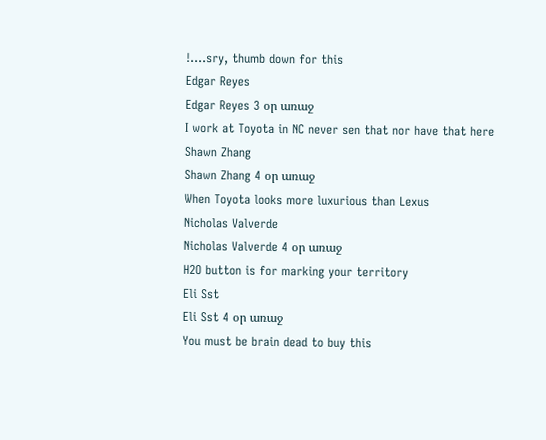!....sry, thumb down for this
Edgar Reyes
Edgar Reyes 3 օր առաջ
I work at Toyota in NC never sen that nor have that here
Shawn Zhang
Shawn Zhang 4 օր առաջ
When Toyota looks more luxurious than Lexus
Nicholas Valverde
Nicholas Valverde 4 օր առաջ
H2O button is for marking your territory
Eli Sst
Eli Sst 4 օր առաջ
You must be brain dead to buy this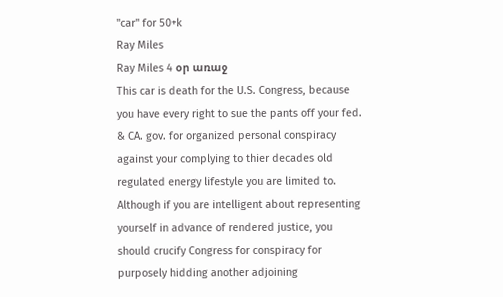"car" for 50+k
Ray Miles
Ray Miles 4 օր առաջ
This car is death for the U.S. Congress, because you have every right to sue the pants off your fed. & CA. gov. for organized personal conspiracy against your complying to thier decades old regulated energy lifestyle you are limited to. Although if you are intelligent about representing yourself in advance of rendered justice, you should crucify Congress for conspiracy for purposely hidding another adjoining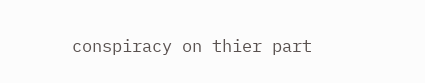conspiracy on thier part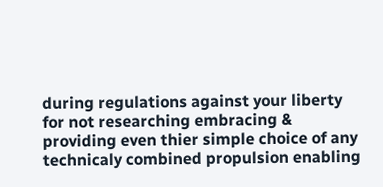during regulations against your liberty for not researching embracing & providing even thier simple choice of any technicaly combined propulsion enabling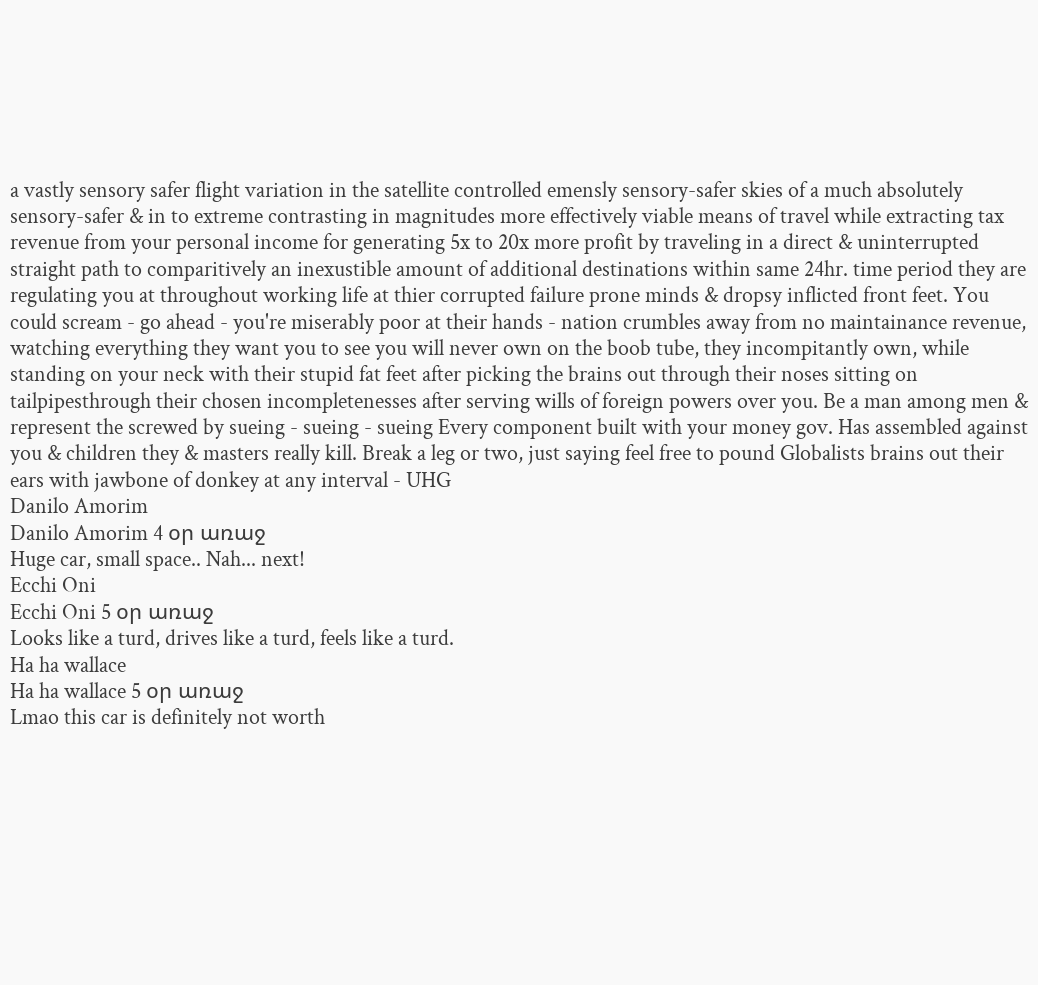a vastly sensory safer flight variation in the satellite controlled emensly sensory-safer skies of a much absolutely sensory-safer & in to extreme contrasting in magnitudes more effectively viable means of travel while extracting tax revenue from your personal income for generating 5x to 20x more profit by traveling in a direct & uninterrupted straight path to comparitively an inexustible amount of additional destinations within same 24hr. time period they are regulating you at throughout working life at thier corrupted failure prone minds & dropsy inflicted front feet. You could scream - go ahead - you're miserably poor at their hands - nation crumbles away from no maintainance revenue, watching everything they want you to see you will never own on the boob tube, they incompitantly own, while standing on your neck with their stupid fat feet after picking the brains out through their noses sitting on tailpipesthrough their chosen incompletenesses after serving wills of foreign powers over you. Be a man among men & represent the screwed by sueing - sueing - sueing Every component built with your money gov. Has assembled against you & children they & masters really kill. Break a leg or two, just saying feel free to pound Globalists brains out their ears with jawbone of donkey at any interval - UHG
Danilo Amorim
Danilo Amorim 4 օր առաջ
Huge car, small space.. Nah... next!
Ecchi Oni
Ecchi Oni 5 օր առաջ
Looks like a turd, drives like a turd, feels like a turd.
Ha ha wallace
Ha ha wallace 5 օր առաջ
Lmao this car is definitely not worth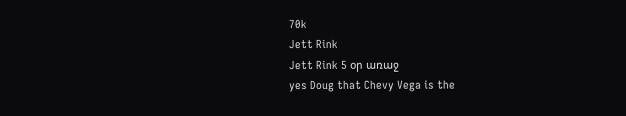70k
Jett Rink
Jett Rink 5 օր առաջ
yes Doug that Chevy Vega is the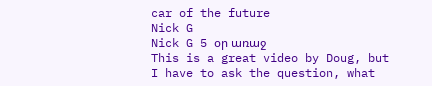car of the future
Nick G
Nick G 5 օր առաջ
This is a great video by Doug, but I have to ask the question, what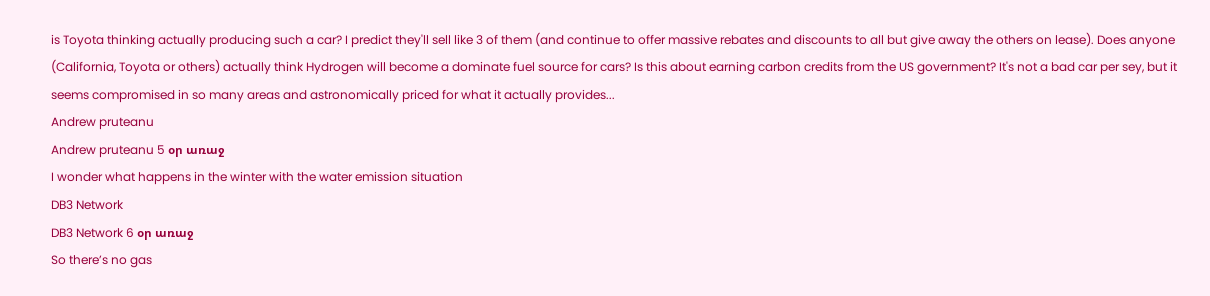is Toyota thinking actually producing such a car? I predict they'll sell like 3 of them (and continue to offer massive rebates and discounts to all but give away the others on lease). Does anyone (California, Toyota or others) actually think Hydrogen will become a dominate fuel source for cars? Is this about earning carbon credits from the US government? It's not a bad car per sey, but it seems compromised in so many areas and astronomically priced for what it actually provides...
Andrew pruteanu
Andrew pruteanu 5 օր առաջ
I wonder what happens in the winter with the water emission situation
DB3 Network
DB3 Network 6 օր առաջ
So there’s no gas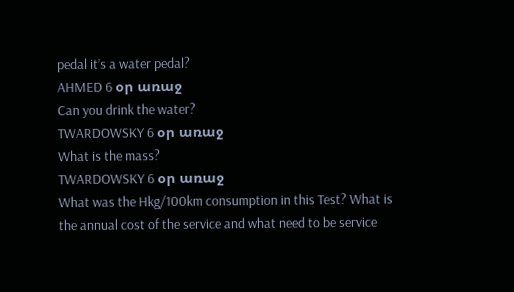pedal it’s a water pedal?
AHMED 6 օր առաջ
Can you drink the water?
TWARDOWSKY 6 օր առաջ
What is the mass?
TWARDOWSKY 6 օր առաջ
What was the Hkg/100km consumption in this Test? What is the annual cost of the service and what need to be service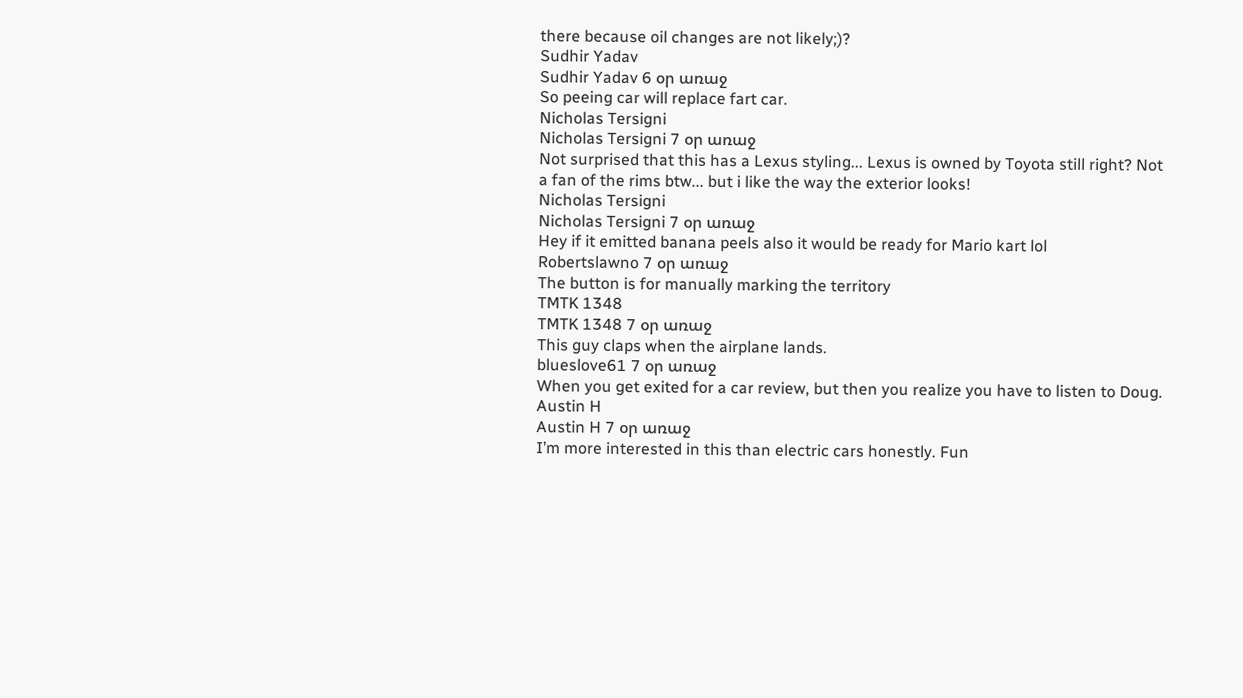there because oil changes are not likely;)?
Sudhir Yadav
Sudhir Yadav 6 օր առաջ
So peeing car will replace fart car.
Nicholas Tersigni
Nicholas Tersigni 7 օր առաջ
Not surprised that this has a Lexus styling... Lexus is owned by Toyota still right? Not a fan of the rims btw... but i like the way the exterior looks!
Nicholas Tersigni
Nicholas Tersigni 7 օր առաջ
Hey if it emitted banana peels also it would be ready for Mario kart lol
Robertslawno 7 օր առաջ
The button is for manually marking the territory
TMTK 1348
TMTK 1348 7 օր առաջ
This guy claps when the airplane lands.
blueslove61 7 օր առաջ
When you get exited for a car review, but then you realize you have to listen to Doug.
Austin H
Austin H 7 օր առաջ
I’m more interested in this than electric cars honestly. Fun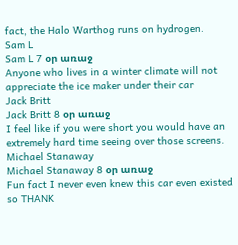fact, the Halo Warthog runs on hydrogen.
Sam L
Sam L 7 օր առաջ
Anyone who lives in a winter climate will not appreciate the ice maker under their car
Jack Britt
Jack Britt 8 օր առաջ
I feel like if you were short you would have an extremely hard time seeing over those screens.
Michael Stanaway
Michael Stanaway 8 օր առաջ
Fun fact I never even knew this car even existed so THANK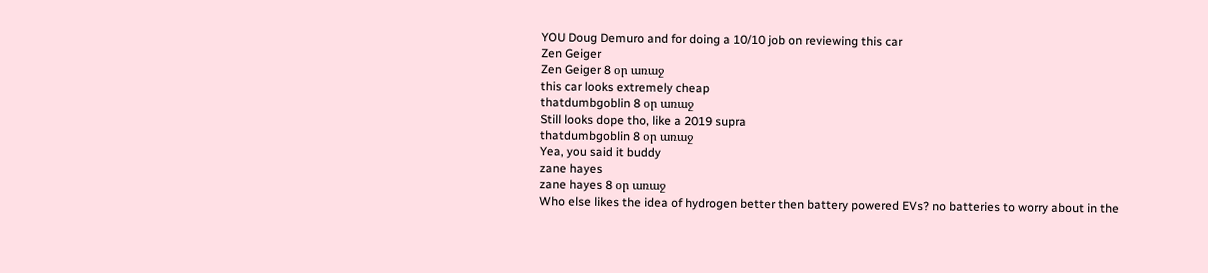YOU Doug Demuro and for doing a 10/10 job on reviewing this car
Zen Geiger
Zen Geiger 8 օր առաջ
this car looks extremely cheap
thatdumbgoblin 8 օր առաջ
Still looks dope tho, like a 2019 supra
thatdumbgoblin 8 օր առաջ
Yea, you said it buddy
zane hayes
zane hayes 8 օր առաջ
Who else likes the idea of hydrogen better then battery powered EVs? no batteries to worry about in the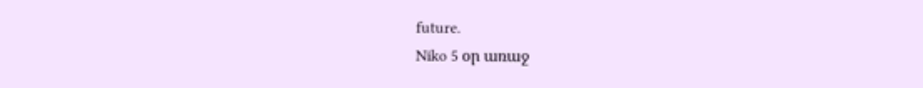future.
Niko 5 օր առաջ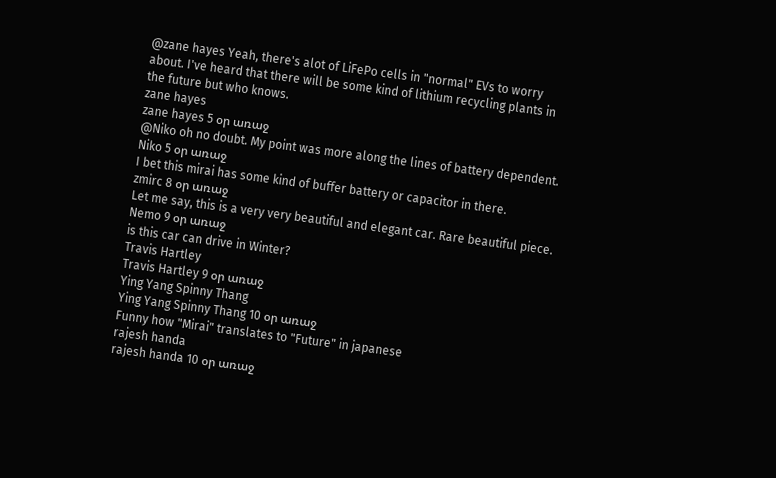@zane hayes Yeah, there's alot of LiFePo cells in "normal" EVs to worry about. I've heard that there will be some kind of lithium recycling plants in the future but who knows.
zane hayes
zane hayes 5 օր առաջ
@Niko oh no doubt. My point was more along the lines of battery dependent.
Niko 5 օր առաջ
I bet this mirai has some kind of buffer battery or capacitor in there.
zmirc 8 օր առաջ
Let me say, this is a very very beautiful and elegant car. Rare beautiful piece.
Nemo 9 օր առաջ
is this car can drive in Winter?
Travis Hartley
Travis Hartley 9 օր առաջ
Ying Yang Spinny Thang
Ying Yang Spinny Thang 10 օր առաջ
Funny how "Mirai" translates to "Future" in japanese
rajesh handa
rajesh handa 10 օր առաջ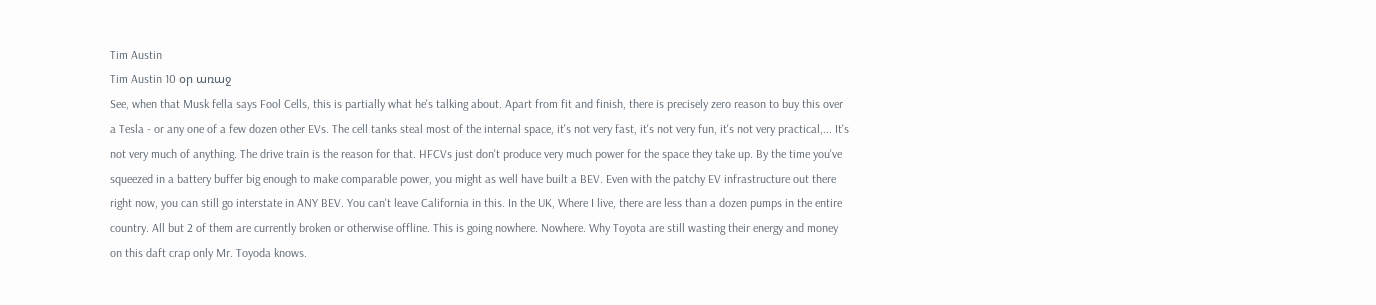Tim Austin
Tim Austin 10 օր առաջ
See, when that Musk fella says Fool Cells, this is partially what he's talking about. Apart from fit and finish, there is precisely zero reason to buy this over a Tesla - or any one of a few dozen other EVs. The cell tanks steal most of the internal space, it's not very fast, it's not very fun, it's not very practical,... It's not very much of anything. The drive train is the reason for that. HFCVs just don't produce very much power for the space they take up. By the time you've squeezed in a battery buffer big enough to make comparable power, you might as well have built a BEV. Even with the patchy EV infrastructure out there right now, you can still go interstate in ANY BEV. You can't leave California in this. In the UK, Where I live, there are less than a dozen pumps in the entire country. All but 2 of them are currently broken or otherwise offline. This is going nowhere. Nowhere. Why Toyota are still wasting their energy and money on this daft crap only Mr. Toyoda knows.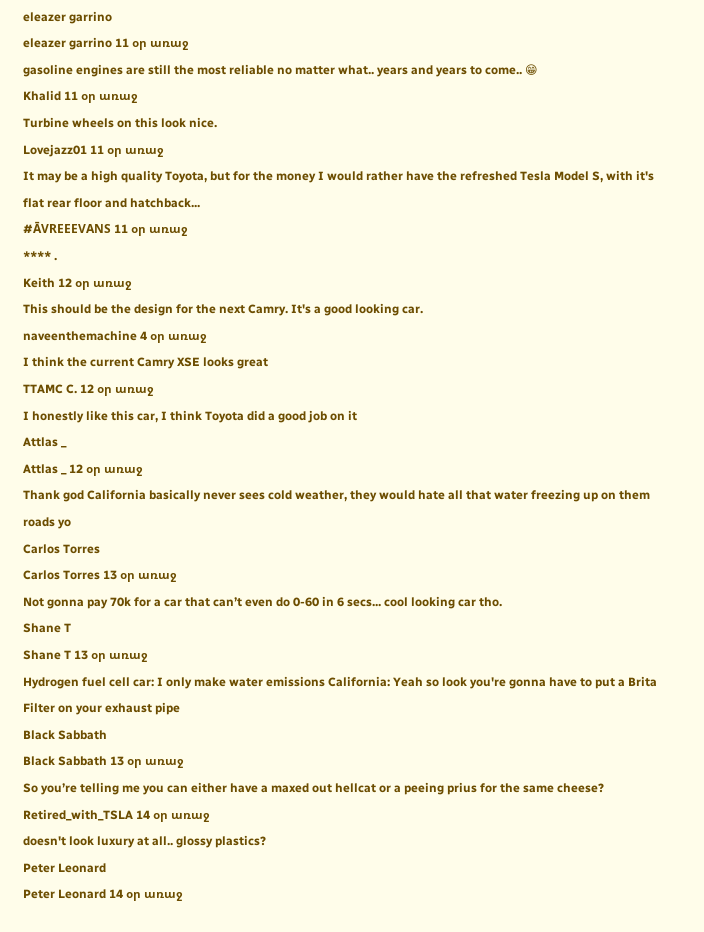eleazer garrino
eleazer garrino 11 օր առաջ
gasoline engines are still the most reliable no matter what.. years and years to come.. 😁
Khalid 11 օր առաջ
Turbine wheels on this look nice.
Lovejazz01 11 օր առաջ
It may be a high quality Toyota, but for the money I would rather have the refreshed Tesla Model S, with it's flat rear floor and hatchback...
#ĀVREEEVANS 11 օր առաջ
**** .
Keith 12 օր առաջ
This should be the design for the next Camry. It's a good looking car.
naveenthemachine 4 օր առաջ
I think the current Camry XSE looks great
TTAMC C. 12 օր առաջ
I honestly like this car, I think Toyota did a good job on it
Attlas _
Attlas _ 12 օր առաջ
Thank god California basically never sees cold weather, they would hate all that water freezing up on them roads yo
Carlos Torres
Carlos Torres 13 օր առաջ
Not gonna pay 70k for a car that can’t even do 0-60 in 6 secs... cool looking car tho.
Shane T
Shane T 13 օր առաջ
Hydrogen fuel cell car: I only make water emissions California: Yeah so look you're gonna have to put a Brita Filter on your exhaust pipe
Black Sabbath
Black Sabbath 13 օր առաջ
So you’re telling me you can either have a maxed out hellcat or a peeing prius for the same cheese?
Retired_with_TSLA 14 օր առաջ
doesn't look luxury at all.. glossy plastics?
Peter Leonard
Peter Leonard 14 օր առաջ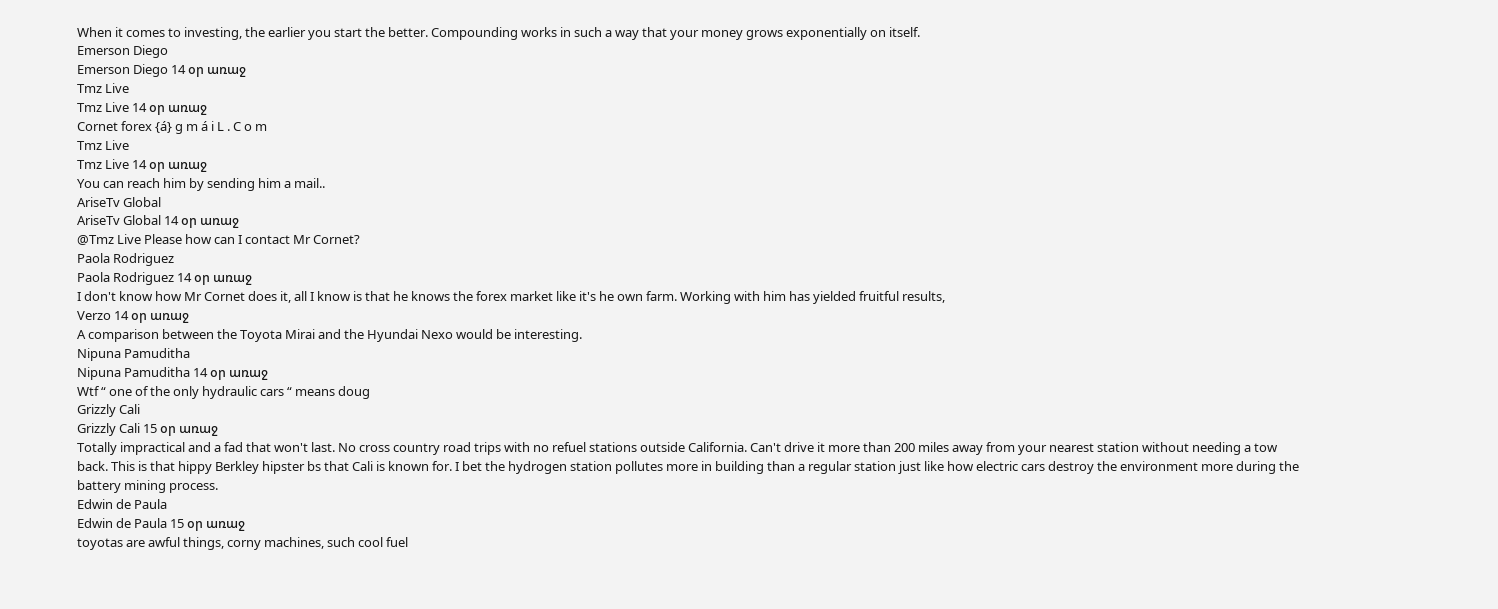When it comes to investing, the earlier you start the better. Compounding works in such a way that your money grows exponentially on itself.
Emerson Diego
Emerson Diego 14 օր առաջ
Tmz Live
Tmz Live 14 օր առաջ
Cornet forex {á} g m á i L . C o m
Tmz Live
Tmz Live 14 օր առաջ
You can reach him by sending him a mail..
AriseTv Global
AriseTv Global 14 օր առաջ
@Tmz Live Please how can I contact Mr Cornet?
Paola Rodriguez
Paola Rodriguez 14 օր առաջ
I don't know how Mr Cornet does it, all I know is that he knows the forex market like it's he own farm. Working with him has yielded fruitful results,
Verzo 14 օր առաջ
A comparison between the Toyota Mirai and the Hyundai Nexo would be interesting.
Nipuna Pamuditha
Nipuna Pamuditha 14 օր առաջ
Wtf “ one of the only hydraulic cars “ means doug
Grizzly Cali
Grizzly Cali 15 օր առաջ
Totally impractical and a fad that won't last. No cross country road trips with no refuel stations outside California. Can't drive it more than 200 miles away from your nearest station without needing a tow back. This is that hippy Berkley hipster bs that Cali is known for. I bet the hydrogen station pollutes more in building than a regular station just like how electric cars destroy the environment more during the battery mining process.
Edwin de Paula
Edwin de Paula 15 օր առաջ
toyotas are awful things, corny machines, such cool fuel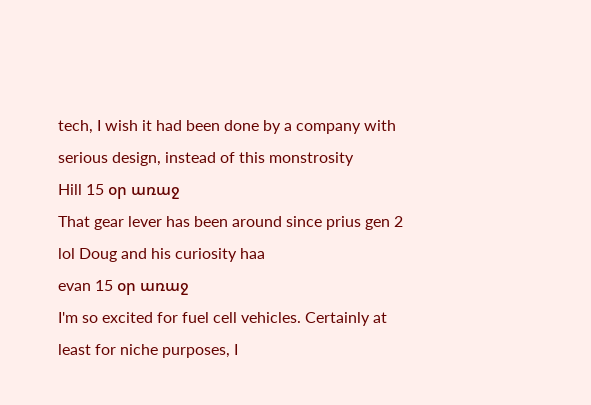tech, I wish it had been done by a company with serious design, instead of this monstrosity
Hill 15 օր առաջ
That gear lever has been around since prius gen 2 lol Doug and his curiosity haa
evan 15 օր առաջ
I'm so excited for fuel cell vehicles. Certainly at least for niche purposes, I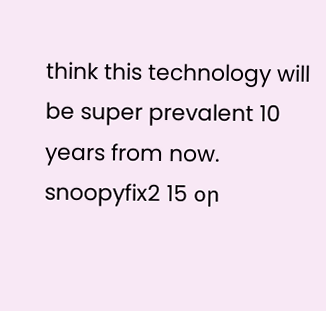think this technology will be super prevalent 10 years from now.
snoopyfix2 15 օր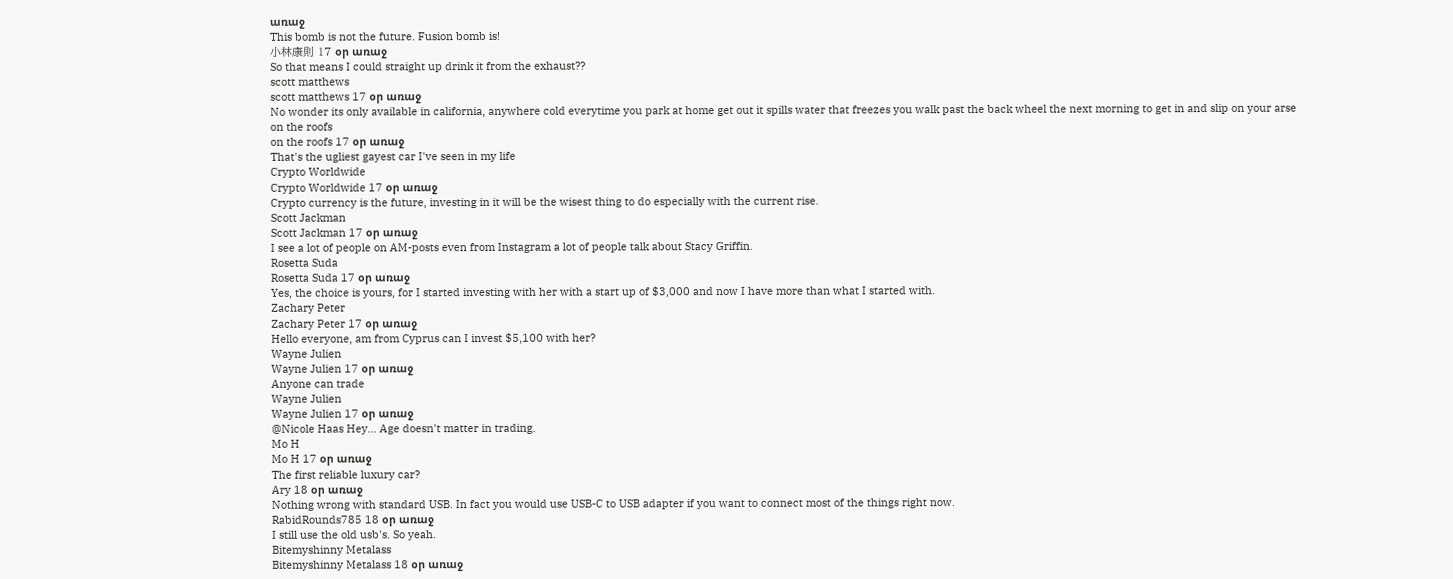առաջ
This bomb is not the future. Fusion bomb is!
小林康則 17 օր առաջ
So that means I could straight up drink it from the exhaust??
scott matthews
scott matthews 17 օր առաջ
No wonder its only available in california, anywhere cold everytime you park at home get out it spills water that freezes you walk past the back wheel the next morning to get in and slip on your arse
on the roofs
on the roofs 17 օր առաջ
That's the ugliest gayest car I've seen in my life
Crypto Worldwide
Crypto Worldwide 17 օր առաջ
Crypto currency is the future, investing in it will be the wisest thing to do especially with the current rise.
Scott Jackman
Scott Jackman 17 օր առաջ
I see a lot of people on AM-posts even from Instagram a lot of people talk about Stacy Griffin.
Rosetta Suda
Rosetta Suda 17 օր առաջ
Yes, the choice is yours, for I started investing with her with a start up of $3,000 and now I have more than what I started with.
Zachary Peter
Zachary Peter 17 օր առաջ
Hello everyone, am from Cyprus can I invest $5,100 with her?
Wayne Julien
Wayne Julien 17 օր առաջ
Anyone can trade
Wayne Julien
Wayne Julien 17 օր առաջ
@Nicole Haas Hey... Age doesn't matter in trading.
Mo H
Mo H 17 օր առաջ
The first reliable luxury car?
Ary 18 օր առաջ
Nothing wrong with standard USB. In fact you would use USB-C to USB adapter if you want to connect most of the things right now.
RabidRounds785 18 օր առաջ
I still use the old usb's. So yeah.
Bitemyshinny Metalass
Bitemyshinny Metalass 18 օր առաջ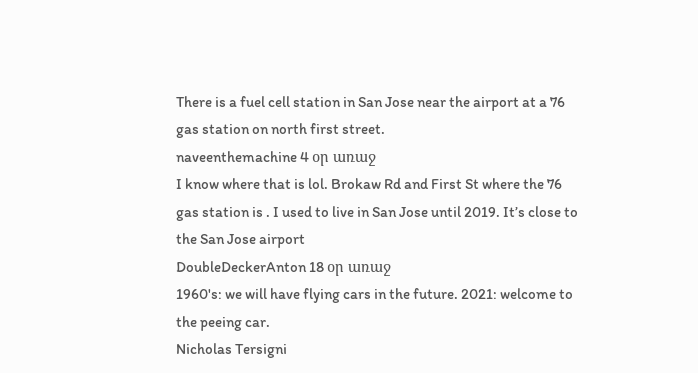There is a fuel cell station in San Jose near the airport at a 76 gas station on north first street.
naveenthemachine 4 օր առաջ
I know where that is lol. Brokaw Rd and First St where the 76 gas station is . I used to live in San Jose until 2019. It’s close to the San Jose airport
DoubleDeckerAnton 18 օր առաջ
1960's: we will have flying cars in the future. 2021: welcome to the peeing car.
Nicholas Tersigni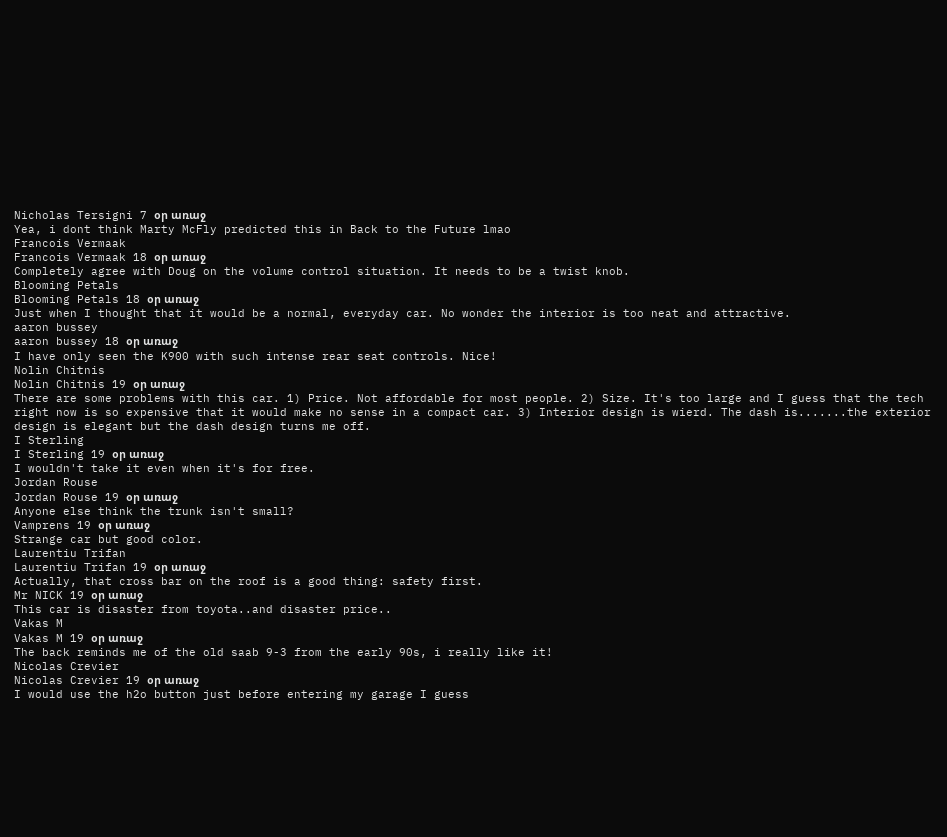Nicholas Tersigni 7 օր առաջ
Yea, i dont think Marty McFly predicted this in Back to the Future lmao
Francois Vermaak
Francois Vermaak 18 օր առաջ
Completely agree with Doug on the volume control situation. It needs to be a twist knob.
Blooming Petals
Blooming Petals 18 օր առաջ
Just when I thought that it would be a normal, everyday car. No wonder the interior is too neat and attractive.
aaron bussey
aaron bussey 18 օր առաջ
I have only seen the K900 with such intense rear seat controls. Nice!
Nolin Chitnis
Nolin Chitnis 19 օր առաջ
There are some problems with this car. 1) Price. Not affordable for most people. 2) Size. It's too large and I guess that the tech right now is so expensive that it would make no sense in a compact car. 3) Interior design is wierd. The dash is.......the exterior design is elegant but the dash design turns me off.
I Sterling
I Sterling 19 օր առաջ
I wouldn't take it even when it's for free.
Jordan Rouse
Jordan Rouse 19 օր առաջ
Anyone else think the trunk isn't small?
Vamprens 19 օր առաջ
Strange car but good color.
Laurentiu Trifan
Laurentiu Trifan 19 օր առաջ
Actually, that cross bar on the roof is a good thing: safety first.
Mr NICK 19 օր առաջ
This car is disaster from toyota..and disaster price..
Vakas M
Vakas M 19 օր առաջ
The back reminds me of the old saab 9-3 from the early 90s, i really like it!
Nicolas Crevier
Nicolas Crevier 19 օր առաջ
I would use the h2o button just before entering my garage I guess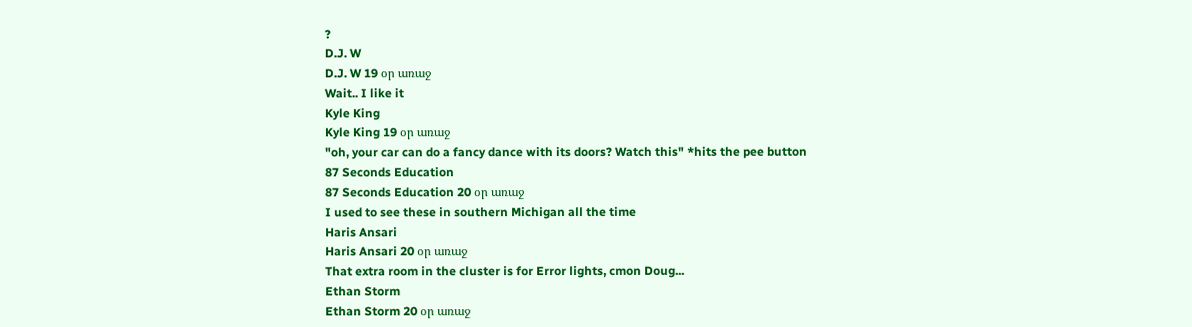?
D.J. W
D.J. W 19 օր առաջ
Wait.. I like it
Kyle King
Kyle King 19 օր առաջ
"oh, your car can do a fancy dance with its doors? Watch this" *hits the pee button
87 Seconds Education
87 Seconds Education 20 օր առաջ
I used to see these in southern Michigan all the time
Haris Ansari
Haris Ansari 20 օր առաջ
That extra room in the cluster is for Error lights, cmon Doug...
Ethan Storm
Ethan Storm 20 օր առաջ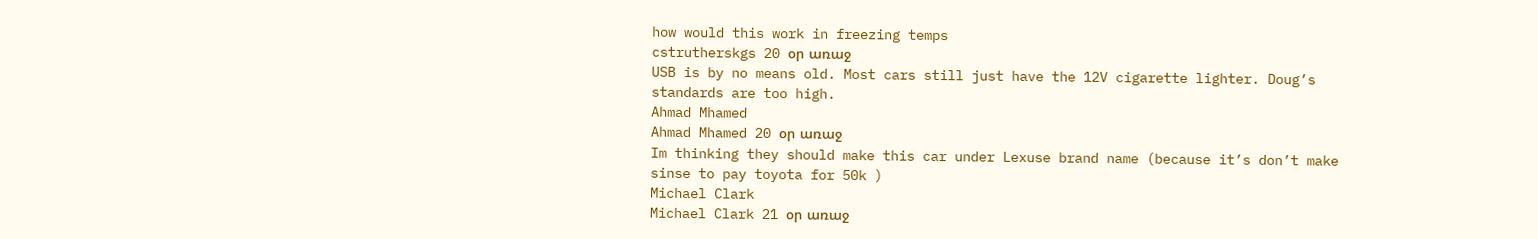how would this work in freezing temps
cstrutherskgs 20 օր առաջ
USB is by no means old. Most cars still just have the 12V cigarette lighter. Doug’s standards are too high.
Ahmad Mhamed
Ahmad Mhamed 20 օր առաջ
Im thinking they should make this car under Lexuse brand name (because it’s don’t make sinse to pay toyota for 50k )
Michael Clark
Michael Clark 21 օր առաջ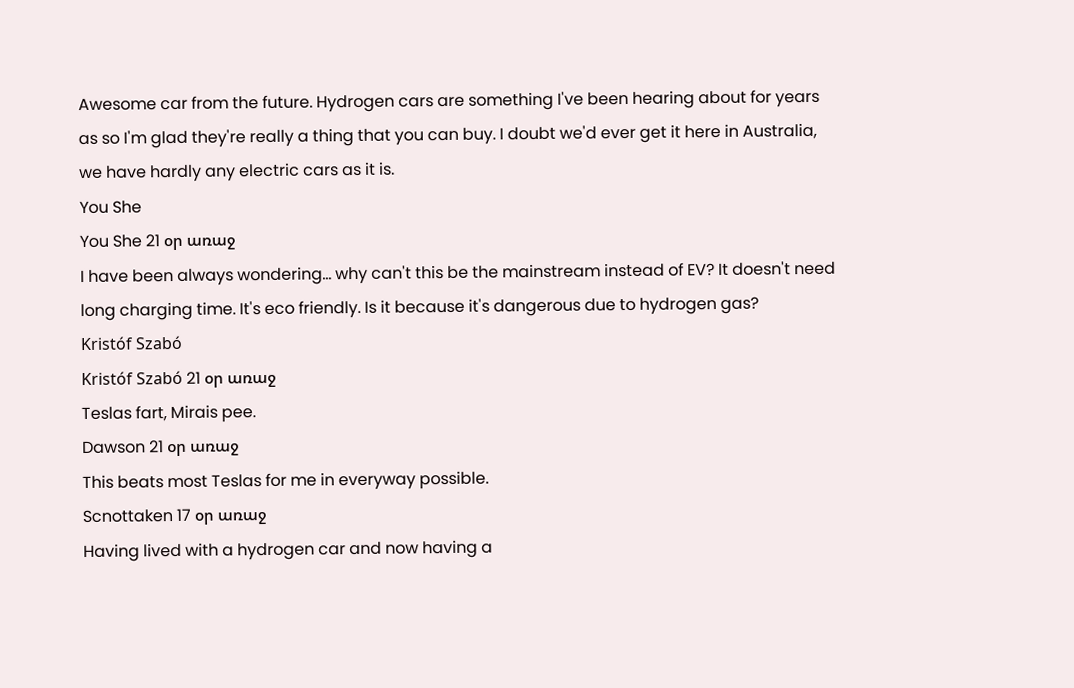Awesome car from the future. Hydrogen cars are something I've been hearing about for years as so I'm glad they're really a thing that you can buy. I doubt we'd ever get it here in Australia, we have hardly any electric cars as it is.
You She
You She 21 օր առաջ
I have been always wondering... why can't this be the mainstream instead of EV? It doesn't need long charging time. It's eco friendly. Is it because it's dangerous due to hydrogen gas?
Kristóf Szabó
Kristóf Szabó 21 օր առաջ
Teslas fart, Mirais pee.
Dawson 21 օր առաջ
This beats most Teslas for me in everyway possible.
Scnottaken 17 օր առաջ
Having lived with a hydrogen car and now having a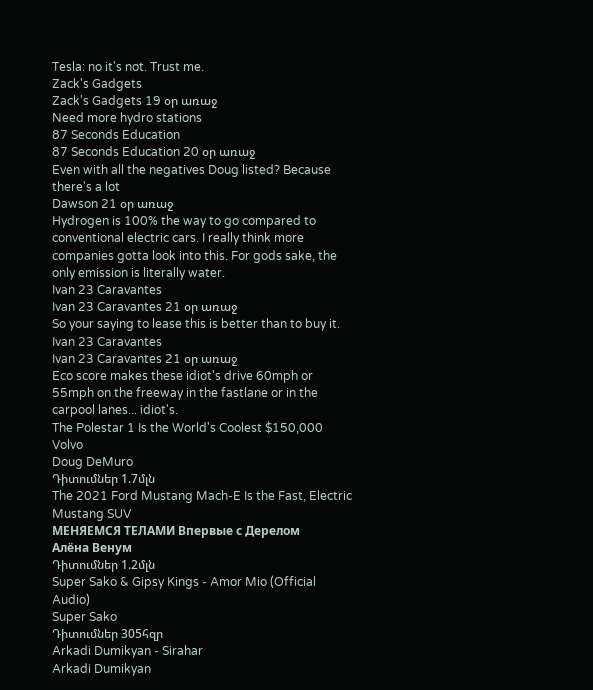Tesla: no it's not. Trust me.
Zack's Gadgets
Zack's Gadgets 19 օր առաջ
Need more hydro stations
87 Seconds Education
87 Seconds Education 20 օր առաջ
Even with all the negatives Doug listed? Because there's a lot
Dawson 21 օր առաջ
Hydrogen is 100% the way to go compared to conventional electric cars. I really think more companies gotta look into this. For gods sake, the only emission is literally water.
Ivan 23 Caravantes
Ivan 23 Caravantes 21 օր առաջ
So your saying to lease this is better than to buy it.
Ivan 23 Caravantes
Ivan 23 Caravantes 21 օր առաջ
Eco score makes these idiot's drive 60mph or 55mph on the freeway in the fastlane or in the carpool lanes... idiot's.
The Polestar 1 Is the World's Coolest $150,000 Volvo
Doug DeMuro
Դիտումներ 1.7մլն
The 2021 Ford Mustang Mach-E Is the Fast, Electric Mustang SUV
МЕНЯЕМСЯ ТЕЛАМИ Впервые с Дерелом
Алёна Венум
Դիտումներ 1.2մլն
Super Sako & Gipsy Kings - Amor Mio (Official Audio)
Super Sako
Դիտումներ 305հզր
Arkadi Dumikyan - Sirahar
Arkadi Dumikyan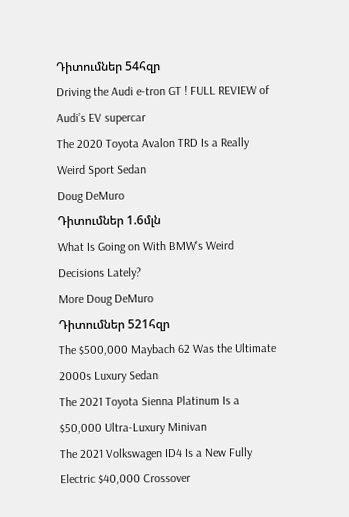Դիտումներ 54հզր
Driving the Audi e-tron GT ! FULL REVIEW of Audi’s EV supercar
The 2020 Toyota Avalon TRD Is a Really Weird Sport Sedan
Doug DeMuro
Դիտումներ 1.6մլն
What Is Going on With BMW's Weird Decisions Lately?
More Doug DeMuro
Դիտումներ 521հզր
The $500,000 Maybach 62 Was the Ultimate 2000s Luxury Sedan
The 2021 Toyota Sienna Platinum Is a $50,000 Ultra-Luxury Minivan
The 2021 Volkswagen ID4 Is a New Fully Electric $40,000 Crossover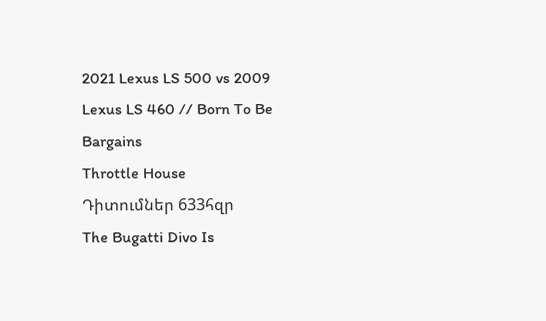2021 Lexus LS 500 vs 2009 Lexus LS 460 // Born To Be Bargains
Throttle House
Դիտումներ 633հզր
The Bugatti Divo Is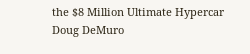the $8 Million Ultimate Hypercar
Doug DeMuro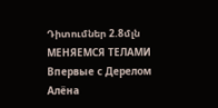Դիտումներ 2.8մլն
МЕНЯЕМСЯ ТЕЛАМИ Впервые с Дерелом
Алёна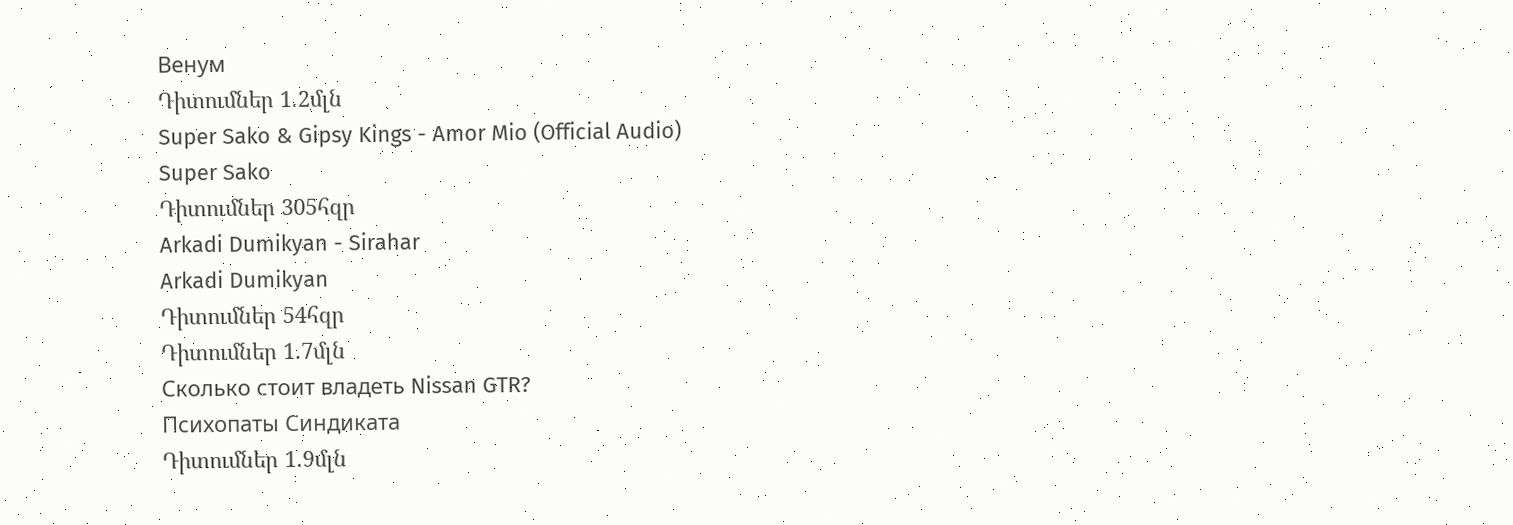Венум
Դիտումներ 1.2մլն
Super Sako & Gipsy Kings - Amor Mio (Official Audio)
Super Sako
Դիտումներ 305հզր
Arkadi Dumikyan - Sirahar
Arkadi Dumikyan
Դիտումներ 54հզր
Դիտումներ 1.7մլն
Сколько стоит владеть Nissan GTR?
Психопаты Синдиката
Դիտումներ 1.9մլն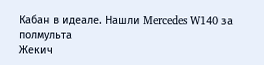Кабан в идеале. Нашли Mercedes W140 за полмульта
Жекич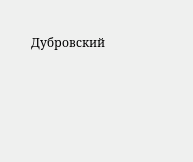Дубровский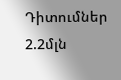Դիտումներ 2.2մլն